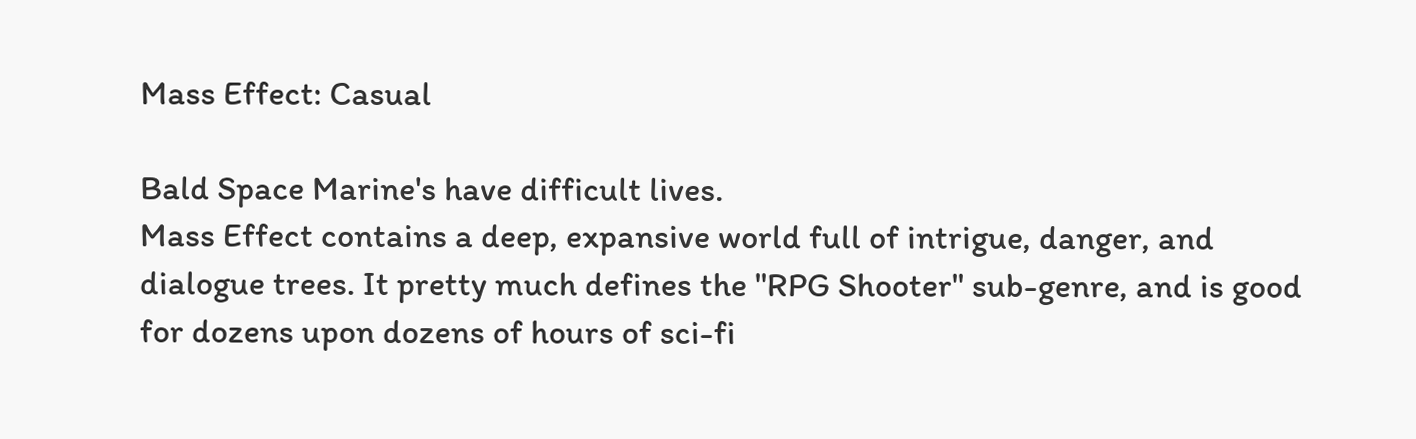Mass Effect: Casual

Bald Space Marine's have difficult lives.
Mass Effect contains a deep, expansive world full of intrigue, danger, and dialogue trees. It pretty much defines the "RPG Shooter" sub-genre, and is good for dozens upon dozens of hours of sci-fi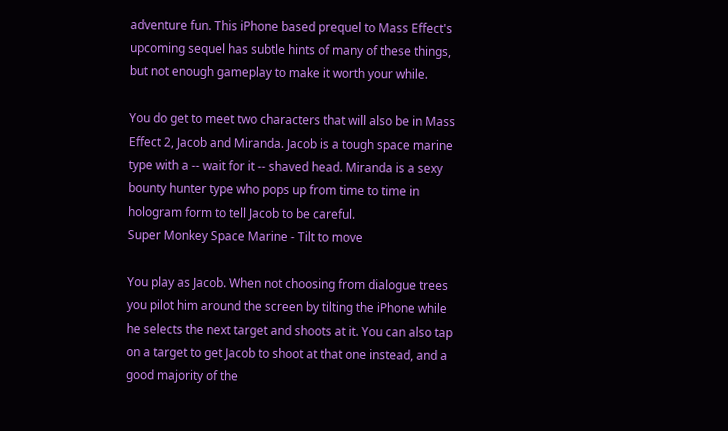adventure fun. This iPhone based prequel to Mass Effect's upcoming sequel has subtle hints of many of these things, but not enough gameplay to make it worth your while.

You do get to meet two characters that will also be in Mass Effect 2, Jacob and Miranda. Jacob is a tough space marine type with a -- wait for it -- shaved head. Miranda is a sexy bounty hunter type who pops up from time to time in hologram form to tell Jacob to be careful.
Super Monkey Space Marine - Tilt to move

You play as Jacob. When not choosing from dialogue trees you pilot him around the screen by tilting the iPhone while he selects the next target and shoots at it. You can also tap on a target to get Jacob to shoot at that one instead, and a good majority of the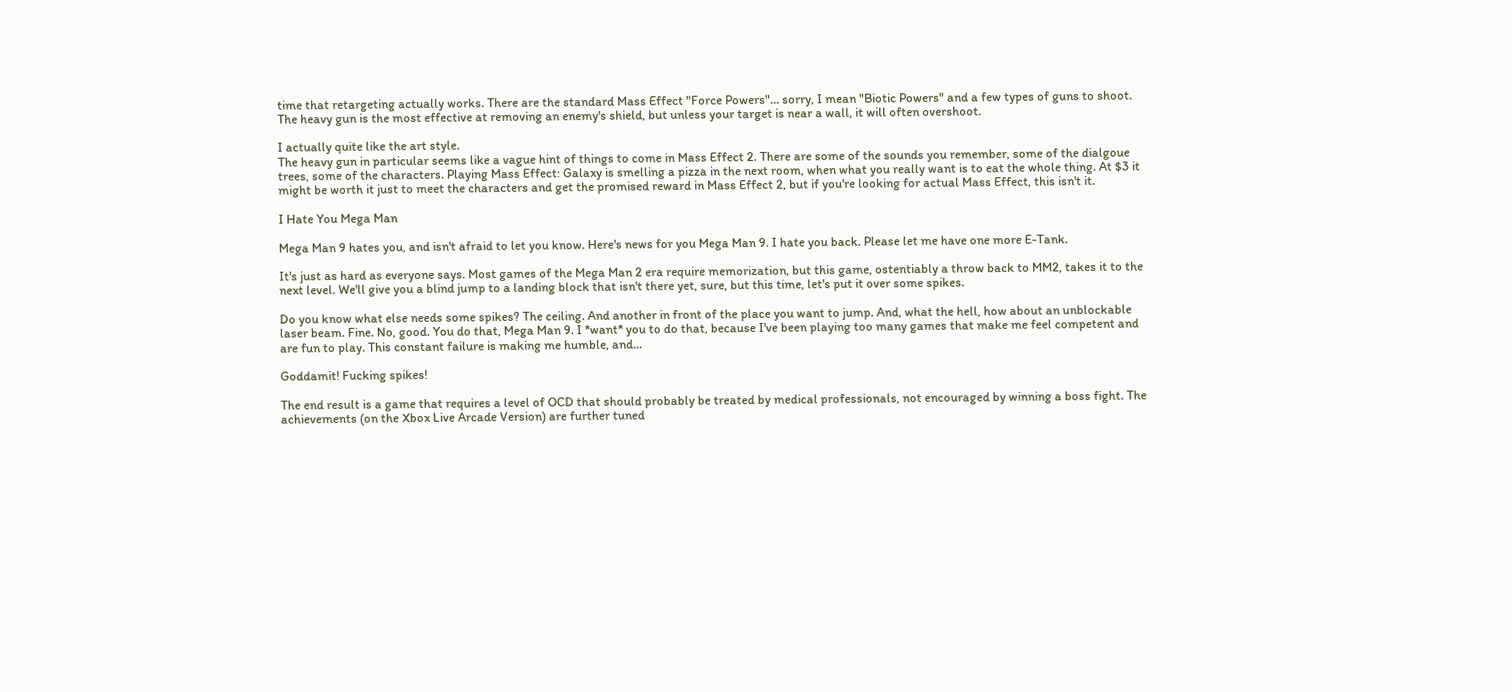time that retargeting actually works. There are the standard Mass Effect "Force Powers"... sorry, I mean "Biotic Powers" and a few types of guns to shoot. The heavy gun is the most effective at removing an enemy's shield, but unless your target is near a wall, it will often overshoot.

I actually quite like the art style.
The heavy gun in particular seems like a vague hint of things to come in Mass Effect 2. There are some of the sounds you remember, some of the dialgoue trees, some of the characters. Playing Mass Effect: Galaxy is smelling a pizza in the next room, when what you really want is to eat the whole thing. At $3 it might be worth it just to meet the characters and get the promised reward in Mass Effect 2, but if you're looking for actual Mass Effect, this isn't it.

I Hate You Mega Man

Mega Man 9 hates you, and isn't afraid to let you know. Here's news for you Mega Man 9. I hate you back. Please let me have one more E-Tank.

It's just as hard as everyone says. Most games of the Mega Man 2 era require memorization, but this game, ostentiably a throw back to MM2, takes it to the next level. We'll give you a blind jump to a landing block that isn't there yet, sure, but this time, let's put it over some spikes.

Do you know what else needs some spikes? The ceiling. And another in front of the place you want to jump. And, what the hell, how about an unblockable laser beam. Fine. No, good. You do that, Mega Man 9. I *want* you to do that, because I've been playing too many games that make me feel competent and are fun to play. This constant failure is making me humble, and...

Goddamit! Fucking spikes!

The end result is a game that requires a level of OCD that should probably be treated by medical professionals, not encouraged by winning a boss fight. The achievements (on the Xbox Live Arcade Version) are further tuned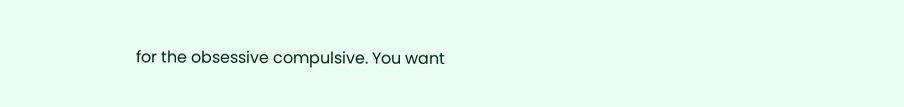for the obsessive compulsive. You want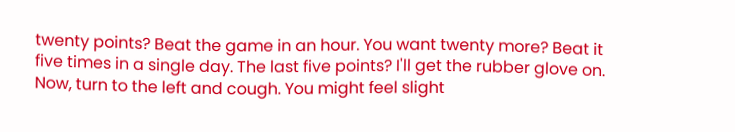twenty points? Beat the game in an hour. You want twenty more? Beat it five times in a single day. The last five points? I'll get the rubber glove on. Now, turn to the left and cough. You might feel slight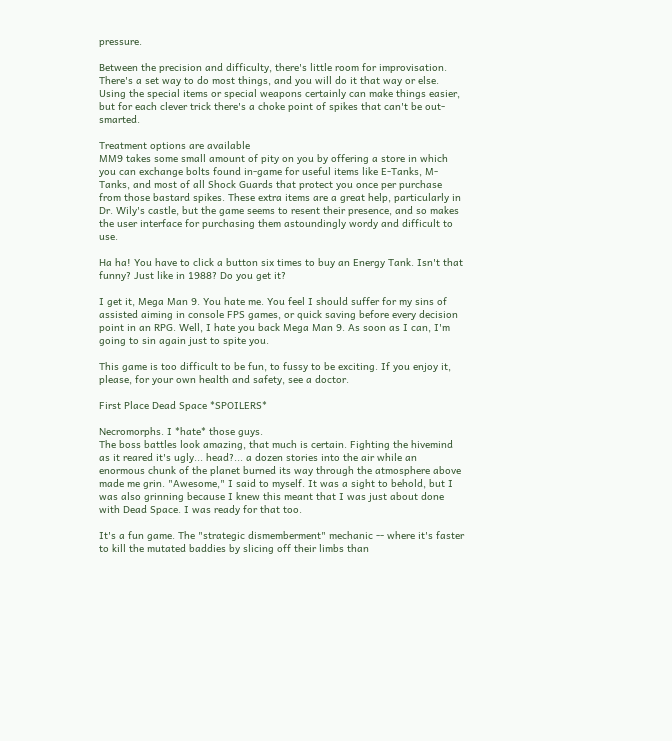pressure.

Between the precision and difficulty, there's little room for improvisation. There's a set way to do most things, and you will do it that way or else. Using the special items or special weapons certainly can make things easier, but for each clever trick there's a choke point of spikes that can't be out-smarted.

Treatment options are available
MM9 takes some small amount of pity on you by offering a store in which you can exchange bolts found in-game for useful items like E-Tanks, M-Tanks, and most of all Shock Guards that protect you once per purchase from those bastard spikes. These extra items are a great help, particularly in Dr. Wily's castle, but the game seems to resent their presence, and so makes the user interface for purchasing them astoundingly wordy and difficult to use.

Ha ha! You have to click a button six times to buy an Energy Tank. Isn't that funny? Just like in 1988? Do you get it?

I get it, Mega Man 9. You hate me. You feel I should suffer for my sins of assisted aiming in console FPS games, or quick saving before every decision point in an RPG. Well, I hate you back Mega Man 9. As soon as I can, I'm going to sin again just to spite you.

This game is too difficult to be fun, to fussy to be exciting. If you enjoy it, please, for your own health and safety, see a doctor.

First Place Dead Space *SPOILERS*

Necromorphs. I *hate* those guys.
The boss battles look amazing, that much is certain. Fighting the hivemind as it reared it's ugly... head?... a dozen stories into the air while an enormous chunk of the planet burned its way through the atmosphere above made me grin. "Awesome," I said to myself. It was a sight to behold, but I was also grinning because I knew this meant that I was just about done with Dead Space. I was ready for that too.

It's a fun game. The "strategic dismemberment" mechanic -- where it's faster to kill the mutated baddies by slicing off their limbs than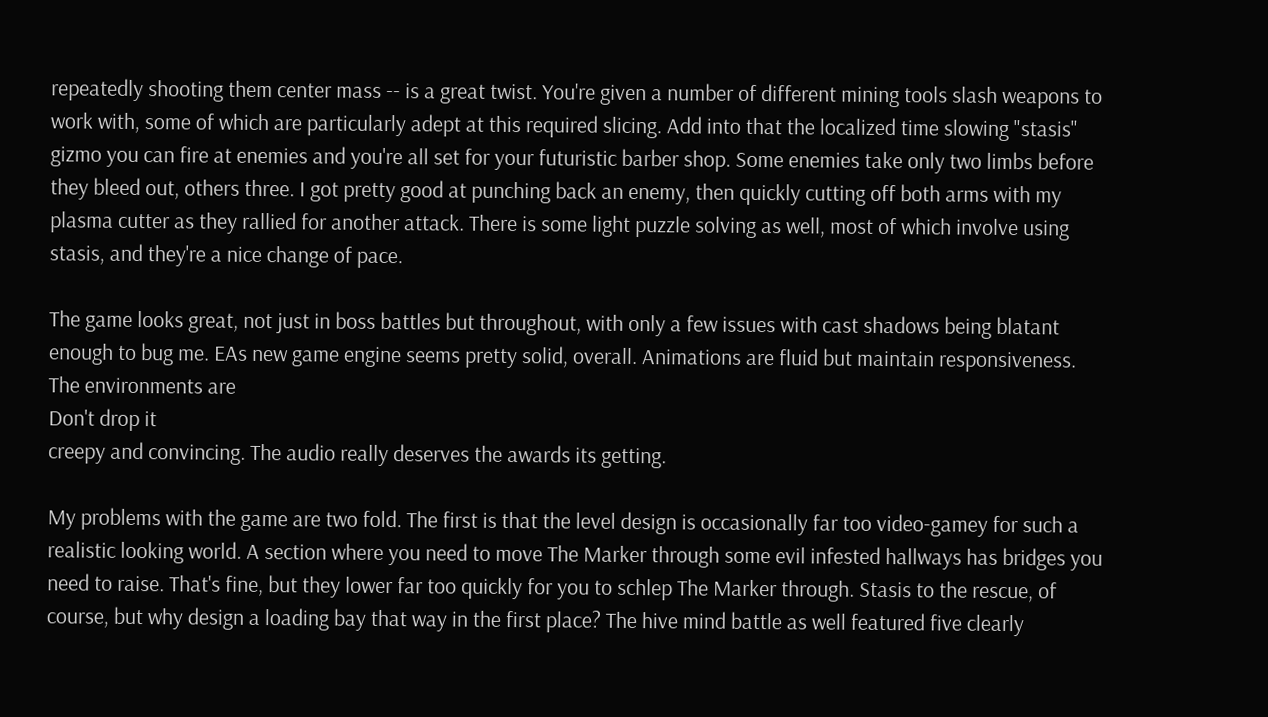repeatedly shooting them center mass -- is a great twist. You're given a number of different mining tools slash weapons to work with, some of which are particularly adept at this required slicing. Add into that the localized time slowing "stasis" gizmo you can fire at enemies and you're all set for your futuristic barber shop. Some enemies take only two limbs before they bleed out, others three. I got pretty good at punching back an enemy, then quickly cutting off both arms with my plasma cutter as they rallied for another attack. There is some light puzzle solving as well, most of which involve using stasis, and they're a nice change of pace.

The game looks great, not just in boss battles but throughout, with only a few issues with cast shadows being blatant enough to bug me. EAs new game engine seems pretty solid, overall. Animations are fluid but maintain responsiveness. The environments are
Don't drop it
creepy and convincing. The audio really deserves the awards its getting.

My problems with the game are two fold. The first is that the level design is occasionally far too video-gamey for such a realistic looking world. A section where you need to move The Marker through some evil infested hallways has bridges you need to raise. That's fine, but they lower far too quickly for you to schlep The Marker through. Stasis to the rescue, of course, but why design a loading bay that way in the first place? The hive mind battle as well featured five clearly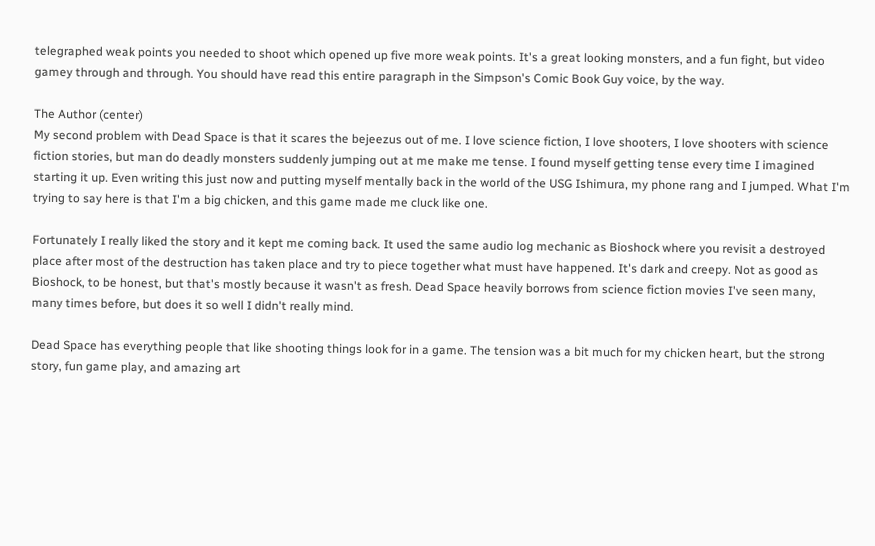telegraphed weak points you needed to shoot which opened up five more weak points. It's a great looking monsters, and a fun fight, but video gamey through and through. You should have read this entire paragraph in the Simpson's Comic Book Guy voice, by the way.

The Author (center)
My second problem with Dead Space is that it scares the bejeezus out of me. I love science fiction, I love shooters, I love shooters with science fiction stories, but man do deadly monsters suddenly jumping out at me make me tense. I found myself getting tense every time I imagined starting it up. Even writing this just now and putting myself mentally back in the world of the USG Ishimura, my phone rang and I jumped. What I'm trying to say here is that I'm a big chicken, and this game made me cluck like one.

Fortunately I really liked the story and it kept me coming back. It used the same audio log mechanic as Bioshock where you revisit a destroyed place after most of the destruction has taken place and try to piece together what must have happened. It's dark and creepy. Not as good as Bioshock, to be honest, but that's mostly because it wasn't as fresh. Dead Space heavily borrows from science fiction movies I've seen many, many times before, but does it so well I didn't really mind.

Dead Space has everything people that like shooting things look for in a game. The tension was a bit much for my chicken heart, but the strong story, fun game play, and amazing art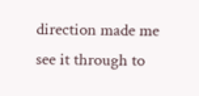direction made me see it through to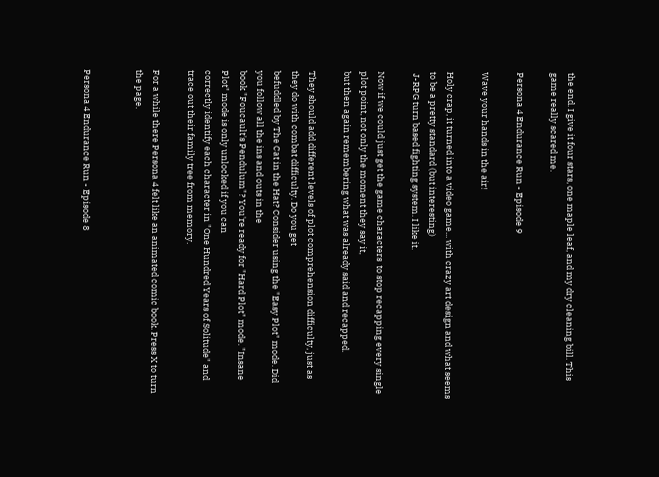the end. I give it four stars, one maple leaf, and my dry cleaning bill. This game really scared me.

Persona 4 Endurance Run - Episode 9

Wave your hands in the air!

Holy crap, it turned into a video game... with crazy art design and what seems to be a pretty standard (but interesting)
 J-RPG turn based fighting system. I like it.

Now if we could just get the game characters  to stop recapping every single plot point, not only the moment they say it,
but then again remembering what was already said and recapped.

They should add different levels of plot comprehension difficulty, just as they do with combat difficulty. Do you get
befuddled by The Cat in the Hat? Consider using the "Easy Plot" mode. Did you follow all the ins and outs in the
book "Foucault's Pendulum"? You're ready for "Hard Plot" mode. "Insane Plot" mode is only unlocked if you can
correctly identify each character in "One Hundred Years of Solitude" and trace out their family tree from memory.

For a while there Persona 4 felt like an animated comic book. Press X to turn the page.


Persona 4 Endurance Run - Episode 8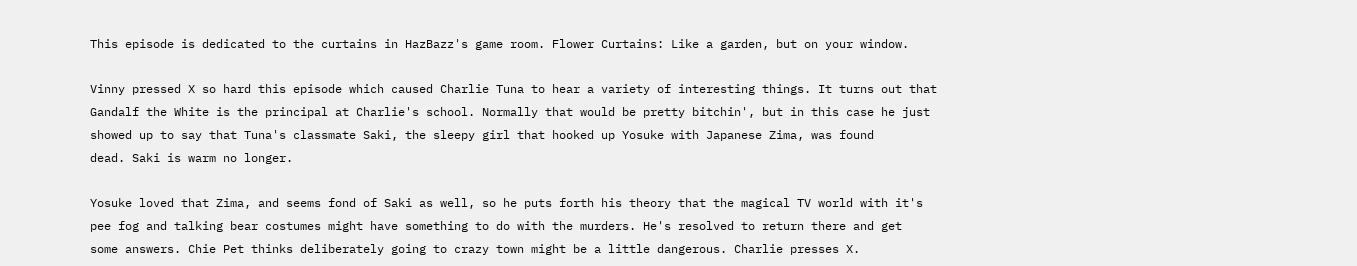This episode is dedicated to the curtains in HazBazz's game room. Flower Curtains: Like a garden, but on your window.

Vinny pressed X so hard this episode which caused Charlie Tuna to hear a variety of interesting things. It turns out that
Gandalf the White is the principal at Charlie's school. Normally that would be pretty bitchin', but in this case he just
showed up to say that Tuna's classmate Saki, the sleepy girl that hooked up Yosuke with Japanese Zima, was found
dead. Saki is warm no longer.

Yosuke loved that Zima, and seems fond of Saki as well, so he puts forth his theory that the magical TV world with it's
pee fog and talking bear costumes might have something to do with the murders. He's resolved to return there and get
some answers. Chie Pet thinks deliberately going to crazy town might be a little dangerous. Charlie presses X.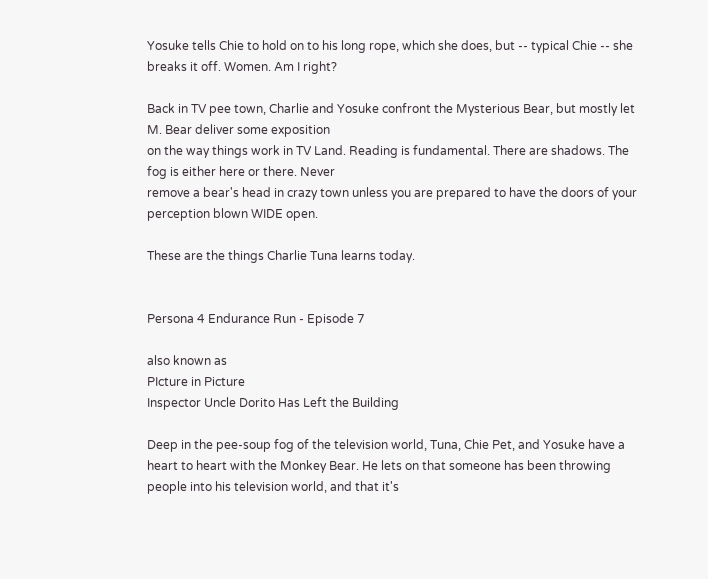Yosuke tells Chie to hold on to his long rope, which she does, but -- typical Chie -- she breaks it off. Women. Am I right?

Back in TV pee town, Charlie and Yosuke confront the Mysterious Bear, but mostly let M. Bear deliver some exposition
on the way things work in TV Land. Reading is fundamental. There are shadows. The fog is either here or there. Never
remove a bear's head in crazy town unless you are prepared to have the doors of your perception blown WIDE open.

These are the things Charlie Tuna learns today.


Persona 4 Endurance Run - Episode 7

also known as
PIcture in Picture
Inspector Uncle Dorito Has Left the Building

Deep in the pee-soup fog of the television world, Tuna, Chie Pet, and Yosuke have a heart to heart with the Monkey Bear. He lets on that someone has been throwing people into his television world, and that it's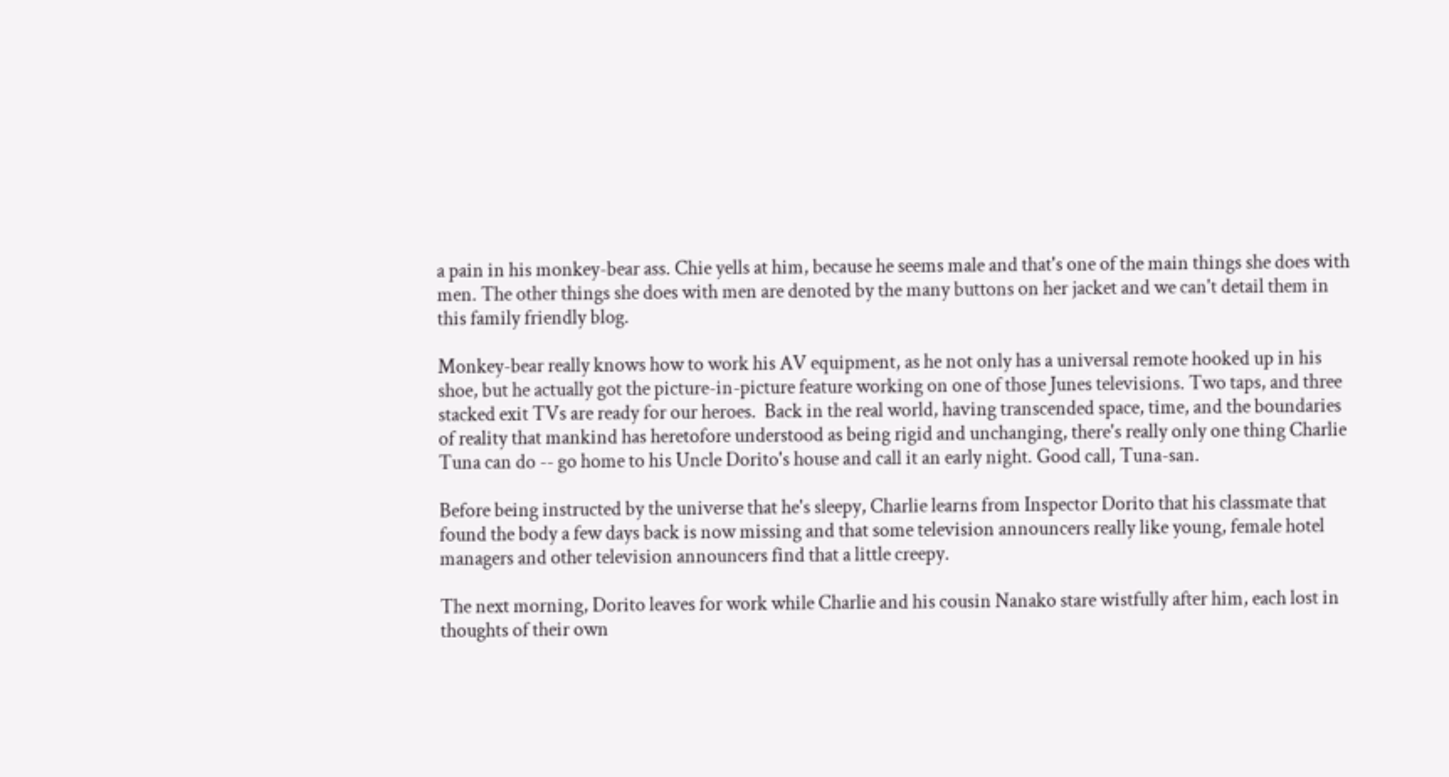a pain in his monkey-bear ass. Chie yells at him, because he seems male and that's one of the main things she does with men. The other things she does with men are denoted by the many buttons on her jacket and we can't detail them in this family friendly blog.

Monkey-bear really knows how to work his AV equipment, as he not only has a universal remote hooked up in his shoe, but he actually got the picture-in-picture feature working on one of those Junes televisions. Two taps, and three stacked exit TVs are ready for our heroes.  Back in the real world, having transcended space, time, and the boundaries of reality that mankind has heretofore understood as being rigid and unchanging, there's really only one thing Charlie Tuna can do -- go home to his Uncle Dorito's house and call it an early night. Good call, Tuna-san.

Before being instructed by the universe that he's sleepy, Charlie learns from Inspector Dorito that his classmate that found the body a few days back is now missing and that some television announcers really like young, female hotel managers and other television announcers find that a little creepy.

The next morning, Dorito leaves for work while Charlie and his cousin Nanako stare wistfully after him, each lost in thoughts of their own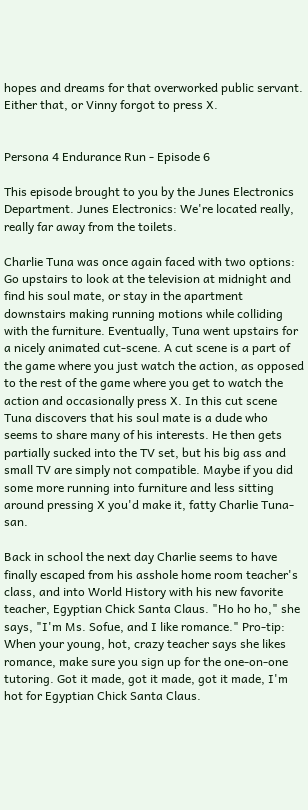hopes and dreams for that overworked public servant. Either that, or Vinny forgot to press X.


Persona 4 Endurance Run - Episode 6

This episode brought to you by the Junes Electronics Department. Junes Electronics: We're located really, really far away from the toilets.

Charlie Tuna was once again faced with two options: Go upstairs to look at the television at midnight and find his soul mate, or stay in the apartment downstairs making running motions while colliding with the furniture. Eventually, Tuna went upstairs for a nicely animated cut-scene. A cut scene is a part of the game where you just watch the action, as opposed to the rest of the game where you get to watch the action and occasionally press X. In this cut scene Tuna discovers that his soul mate is a dude who seems to share many of his interests. He then gets partially sucked into the TV set, but his big ass and small TV are simply not compatible. Maybe if you did some more running into furniture and less sitting around pressing X you'd make it, fatty Charlie Tuna-san.

Back in school the next day Charlie seems to have finally escaped from his asshole home room teacher's class, and into World History with his new favorite teacher, Egyptian Chick Santa Claus. "Ho ho ho," she says, "I'm Ms. Sofue, and I like romance." Pro-tip: When your young, hot, crazy teacher says she likes romance, make sure you sign up for the one-on-one tutoring. Got it made, got it made, got it made, I'm hot for Egyptian Chick Santa Claus.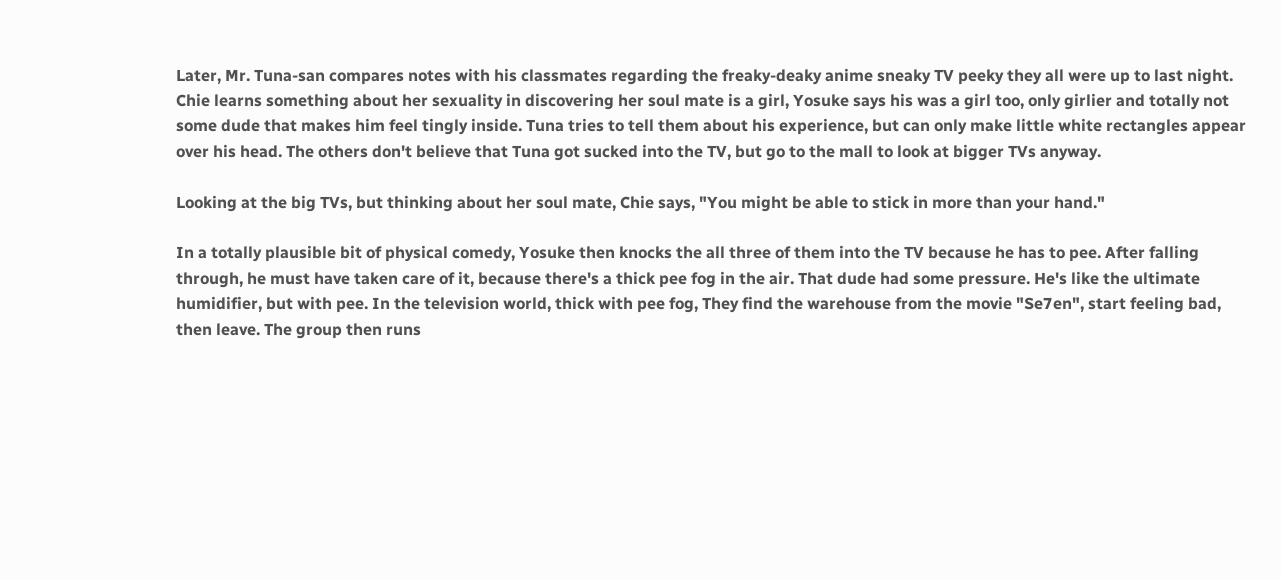Later, Mr. Tuna-san compares notes with his classmates regarding the freaky-deaky anime sneaky TV peeky they all were up to last night. Chie learns something about her sexuality in discovering her soul mate is a girl, Yosuke says his was a girl too, only girlier and totally not some dude that makes him feel tingly inside. Tuna tries to tell them about his experience, but can only make little white rectangles appear over his head. The others don't believe that Tuna got sucked into the TV, but go to the mall to look at bigger TVs anyway.

Looking at the big TVs, but thinking about her soul mate, Chie says, "You might be able to stick in more than your hand."

In a totally plausible bit of physical comedy, Yosuke then knocks the all three of them into the TV because he has to pee. After falling through, he must have taken care of it, because there's a thick pee fog in the air. That dude had some pressure. He's like the ultimate humidifier, but with pee. In the television world, thick with pee fog, They find the warehouse from the movie "Se7en", start feeling bad, then leave. The group then runs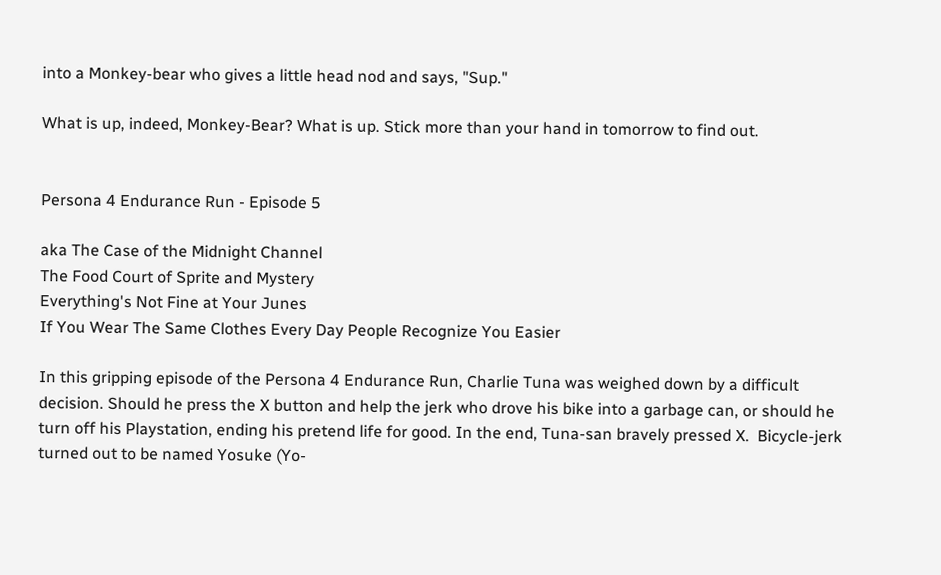into a Monkey-bear who gives a little head nod and says, "Sup."

What is up, indeed, Monkey-Bear? What is up. Stick more than your hand in tomorrow to find out.


Persona 4 Endurance Run - Episode 5

aka The Case of the Midnight Channel
The Food Court of Sprite and Mystery
Everything's Not Fine at Your Junes
If You Wear The Same Clothes Every Day People Recognize You Easier

In this gripping episode of the Persona 4 Endurance Run, Charlie Tuna was weighed down by a difficult decision. Should he press the X button and help the jerk who drove his bike into a garbage can, or should he turn off his Playstation, ending his pretend life for good. In the end, Tuna-san bravely pressed X.  Bicycle-jerk turned out to be named Yosuke (Yo-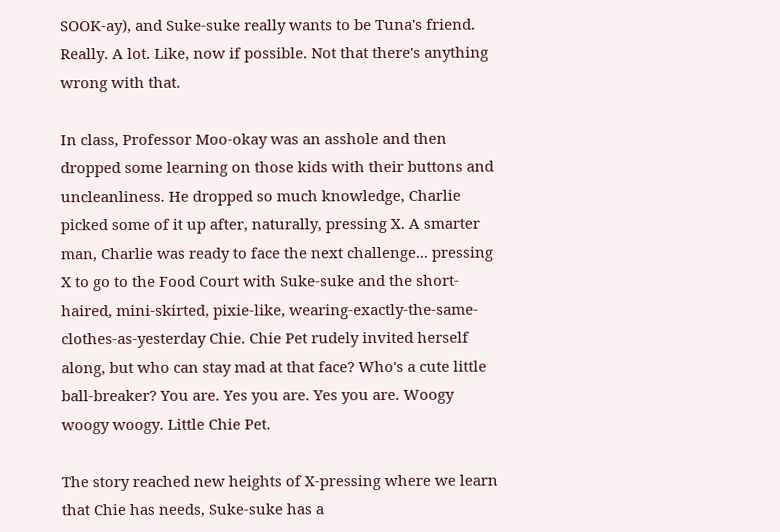SOOK-ay), and Suke-suke really wants to be Tuna's friend. Really. A lot. Like, now if possible. Not that there's anything wrong with that.

In class, Professor Moo-okay was an asshole and then dropped some learning on those kids with their buttons and uncleanliness. He dropped so much knowledge, Charlie picked some of it up after, naturally, pressing X. A smarter man, Charlie was ready to face the next challenge... pressing X to go to the Food Court with Suke-suke and the short-haired, mini-skirted, pixie-like, wearing-exactly-the-same-clothes-as-yesterday Chie. Chie Pet rudely invited herself along, but who can stay mad at that face? Who's a cute little ball-breaker? You are. Yes you are. Yes you are. Woogy woogy woogy. Little Chie Pet.

The story reached new heights of X-pressing where we learn that Chie has needs, Suke-suke has a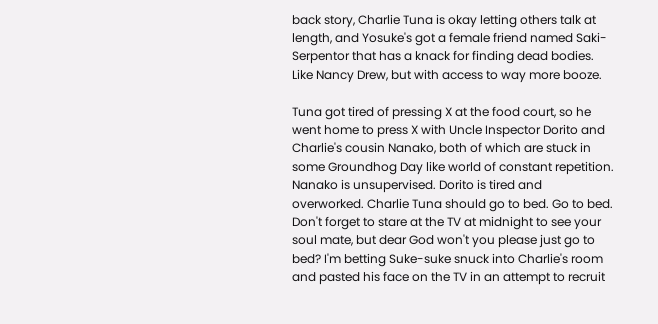back story, Charlie Tuna is okay letting others talk at length, and Yosuke's got a female friend named Saki-Serpentor that has a knack for finding dead bodies. Like Nancy Drew, but with access to way more booze.

Tuna got tired of pressing X at the food court, so he went home to press X with Uncle Inspector Dorito and Charlie's cousin Nanako, both of which are stuck in some Groundhog Day like world of constant repetition. Nanako is unsupervised. Dorito is tired and overworked. Charlie Tuna should go to bed. Go to bed. Don't forget to stare at the TV at midnight to see your soul mate, but dear God won't you please just go to bed? I'm betting Suke-suke snuck into Charlie's room and pasted his face on the TV in an attempt to recruit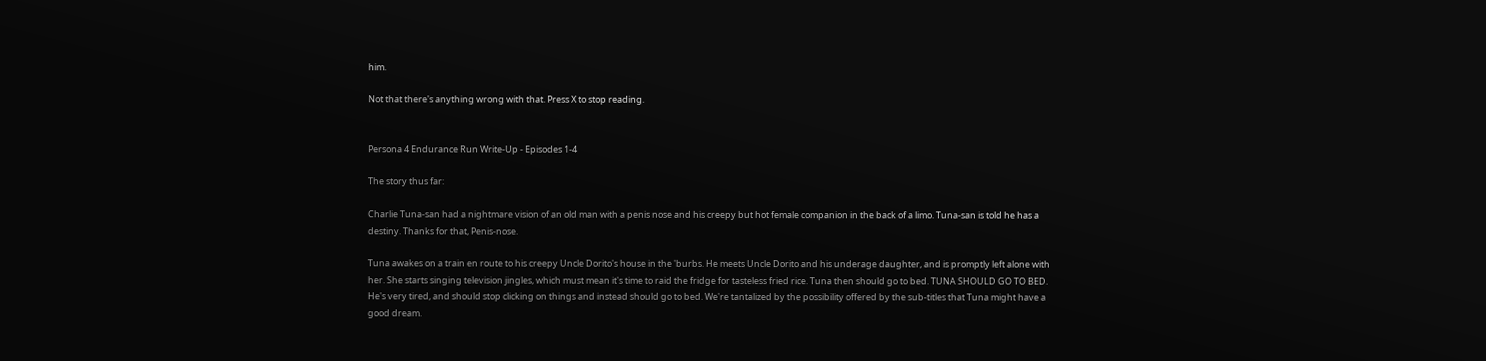him.

Not that there's anything wrong with that. Press X to stop reading.


Persona 4 Endurance Run Write-Up - Episodes 1-4

The story thus far:

Charlie Tuna-san had a nightmare vision of an old man with a penis nose and his creepy but hot female companion in the back of a limo. Tuna-san is told he has a destiny. Thanks for that, Penis-nose.

Tuna awakes on a train en route to his creepy Uncle Dorito's house in the 'burbs. He meets Uncle Dorito and his underage daughter, and is promptly left alone with her. She starts singing television jingles, which must mean it's time to raid the fridge for tasteless fried rice. Tuna then should go to bed. TUNA SHOULD GO TO BED. He's very tired, and should stop clicking on things and instead should go to bed. We're tantalized by the possibility offered by the sub-titles that Tuna might have a good dream.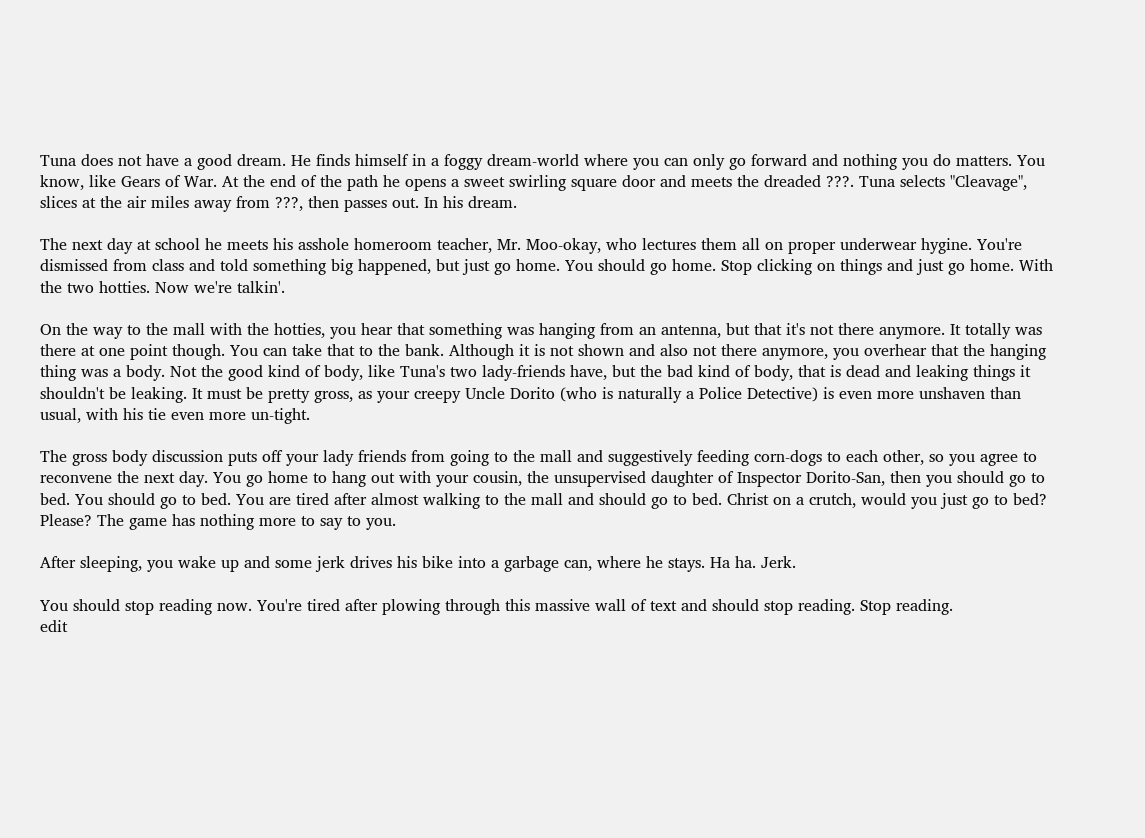Tuna does not have a good dream. He finds himself in a foggy dream-world where you can only go forward and nothing you do matters. You know, like Gears of War. At the end of the path he opens a sweet swirling square door and meets the dreaded ???. Tuna selects "Cleavage", slices at the air miles away from ???, then passes out. In his dream.

The next day at school he meets his asshole homeroom teacher, Mr. Moo-okay, who lectures them all on proper underwear hygine. You're dismissed from class and told something big happened, but just go home. You should go home. Stop clicking on things and just go home. With the two hotties. Now we're talkin'.

On the way to the mall with the hotties, you hear that something was hanging from an antenna, but that it's not there anymore. It totally was there at one point though. You can take that to the bank. Although it is not shown and also not there anymore, you overhear that the hanging thing was a body. Not the good kind of body, like Tuna's two lady-friends have, but the bad kind of body, that is dead and leaking things it shouldn't be leaking. It must be pretty gross, as your creepy Uncle Dorito (who is naturally a Police Detective) is even more unshaven than usual, with his tie even more un-tight.

The gross body discussion puts off your lady friends from going to the mall and suggestively feeding corn-dogs to each other, so you agree to reconvene the next day. You go home to hang out with your cousin, the unsupervised daughter of Inspector Dorito-San, then you should go to bed. You should go to bed. You are tired after almost walking to the mall and should go to bed. Christ on a crutch, would you just go to bed? Please? The game has nothing more to say to you.

After sleeping, you wake up and some jerk drives his bike into a garbage can, where he stays. Ha ha. Jerk.

You should stop reading now. You're tired after plowing through this massive wall of text and should stop reading. Stop reading.
edit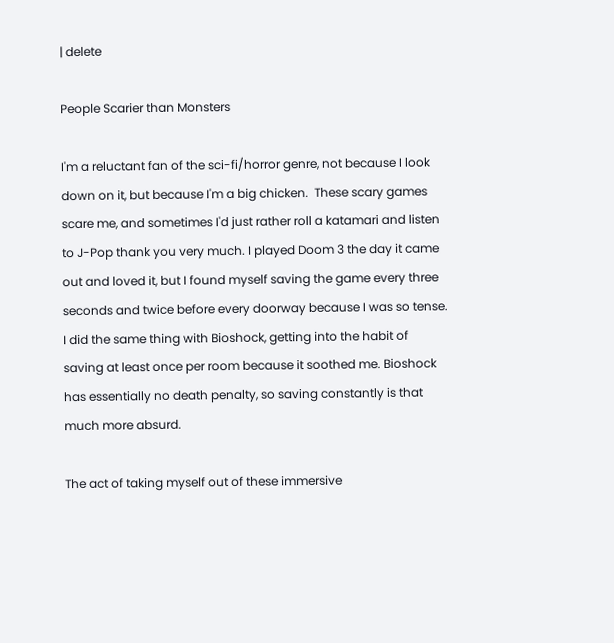| delete

People Scarier than Monsters

I'm a reluctant fan of the sci-fi/horror genre, not because I look down on it, but because I'm a big chicken.  These scary games scare me, and sometimes I'd just rather roll a katamari and listen to J-Pop thank you very much. I played Doom 3 the day it came out and loved it, but I found myself saving the game every three seconds and twice before every doorway because I was so tense. I did the same thing with Bioshock, getting into the habit of saving at least once per room because it soothed me. Bioshock has essentially no death penalty, so saving constantly is that much more absurd.

The act of taking myself out of these immersive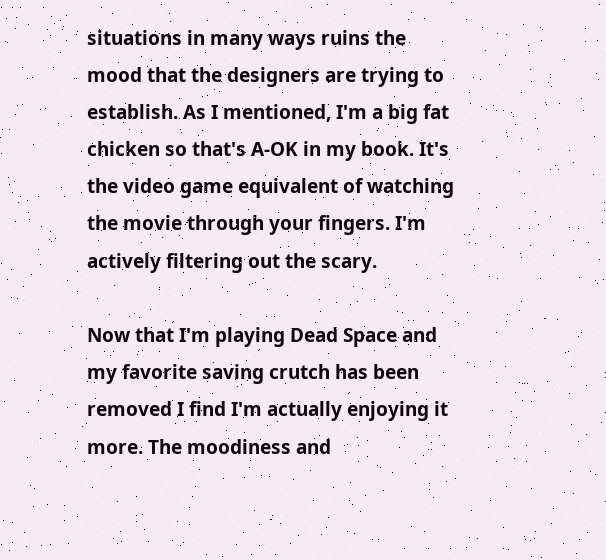situations in many ways ruins the mood that the designers are trying to establish. As I mentioned, I'm a big fat chicken so that's A-OK in my book. It's the video game equivalent of watching the movie through your fingers. I'm actively filtering out the scary.

Now that I'm playing Dead Space and my favorite saving crutch has been removed I find I'm actually enjoying it more. The moodiness and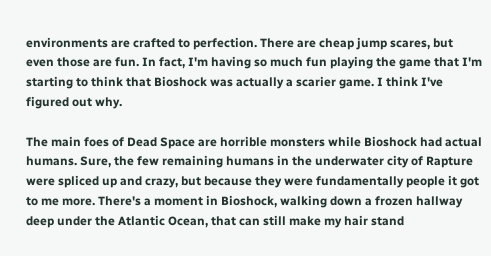environments are crafted to perfection. There are cheap jump scares, but even those are fun. In fact, I'm having so much fun playing the game that I'm starting to think that Bioshock was actually a scarier game. I think I've figured out why.

The main foes of Dead Space are horrible monsters while Bioshock had actual humans. Sure, the few remaining humans in the underwater city of Rapture were spliced up and crazy, but because they were fundamentally people it got to me more. There's a moment in Bioshock, walking down a frozen hallway deep under the Atlantic Ocean, that can still make my hair stand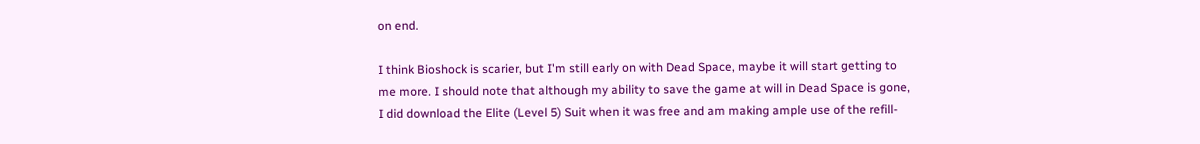on end.

I think Bioshock is scarier, but I'm still early on with Dead Space, maybe it will start getting to me more. I should note that although my ability to save the game at will in Dead Space is gone, I did download the Elite (Level 5) Suit when it was free and am making ample use of the refill-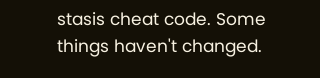stasis cheat code. Some things haven't changed.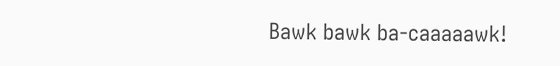Bawk bawk ba-caaaaawk!